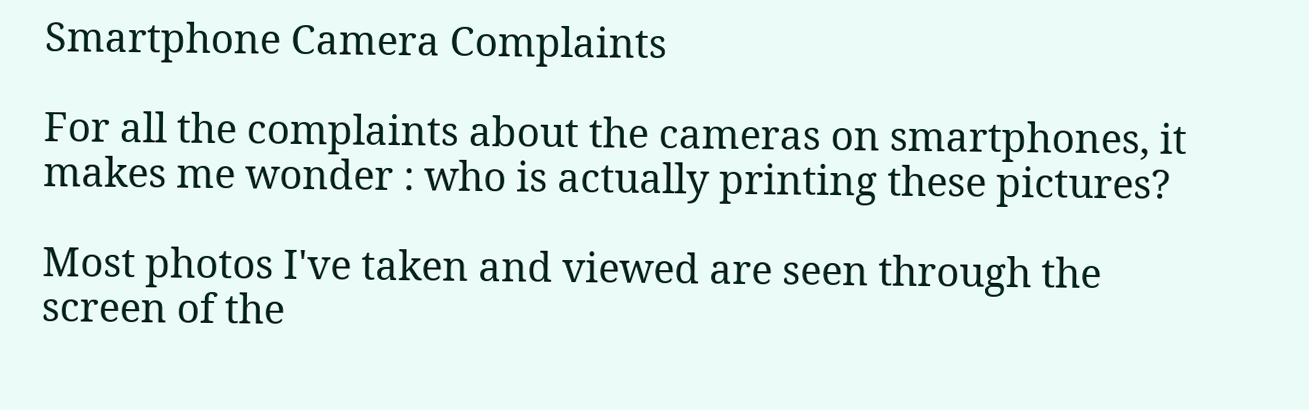Smartphone Camera Complaints

For all the complaints about the cameras on smartphones, it makes me wonder : who is actually printing these pictures?

Most photos I've taken and viewed are seen through the screen of the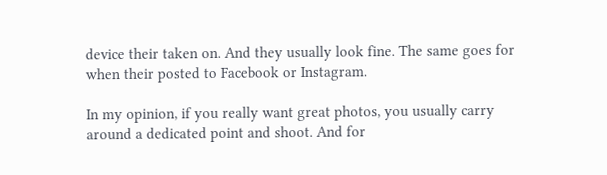device their taken on. And they usually look fine. The same goes for when their posted to Facebook or Instagram.

In my opinion, if you really want great photos, you usually carry around a dedicated point and shoot. And for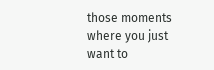those moments where you just want to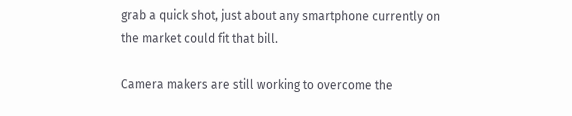grab a quick shot, just about any smartphone currently on the market could fit that bill.

Camera makers are still working to overcome the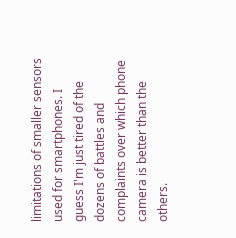limitations of smaller sensors used for smartphones. I guess I'm just tired of the dozens of battles and complaints over which phone camera is better than the others.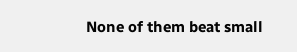None of them beat small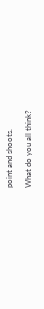point and shoots.

What do you all think?